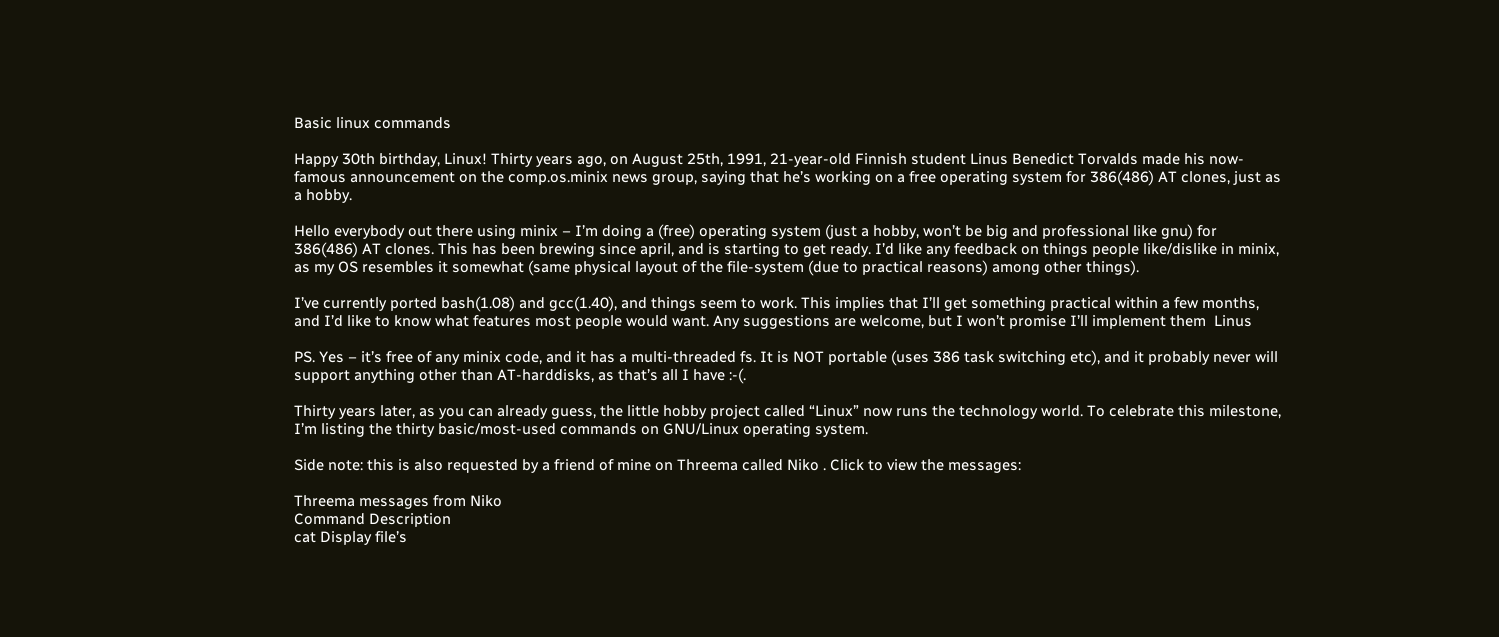Basic linux commands

Happy 30th birthday, Linux! Thirty years ago, on August 25th, 1991, 21-year-old Finnish student Linus Benedict Torvalds made his now-famous announcement on the comp.os.minix news group, saying that he’s working on a free operating system for 386(486) AT clones, just as a hobby.

Hello everybody out there using minix – I’m doing a (free) operating system (just a hobby, won’t be big and professional like gnu) for 386(486) AT clones. This has been brewing since april, and is starting to get ready. I’d like any feedback on things people like/dislike in minix, as my OS resembles it somewhat (same physical layout of the file-system (due to practical reasons) among other things).

I’ve currently ported bash(1.08) and gcc(1.40), and things seem to work. This implies that I’ll get something practical within a few months, and I’d like to know what features most people would want. Any suggestions are welcome, but I won’t promise I’ll implement them  Linus

PS. Yes – it’s free of any minix code, and it has a multi-threaded fs. It is NOT portable (uses 386 task switching etc), and it probably never will support anything other than AT-harddisks, as that’s all I have :-(.

Thirty years later, as you can already guess, the little hobby project called “Linux” now runs the technology world. To celebrate this milestone, I’m listing the thirty basic/most-used commands on GNU/Linux operating system.

Side note: this is also requested by a friend of mine on Threema called Niko . Click to view the messages:

Threema messages from Niko
Command Description
cat Display file’s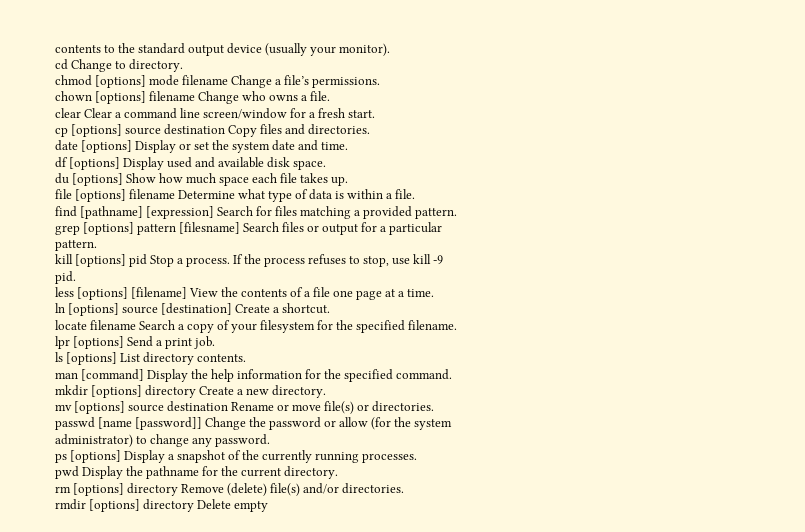contents to the standard output device (usually your monitor).
cd Change to directory.
chmod [options] mode filename Change a file’s permissions.
chown [options] filename Change who owns a file.
clear Clear a command line screen/window for a fresh start.
cp [options] source destination Copy files and directories.
date [options] Display or set the system date and time.
df [options] Display used and available disk space.
du [options] Show how much space each file takes up.
file [options] filename Determine what type of data is within a file.
find [pathname] [expression] Search for files matching a provided pattern.
grep [options] pattern [filesname] Search files or output for a particular pattern.
kill [options] pid Stop a process. If the process refuses to stop, use kill -9 pid.
less [options] [filename] View the contents of a file one page at a time.
ln [options] source [destination] Create a shortcut.
locate filename Search a copy of your filesystem for the specified filename.
lpr [options] Send a print job.
ls [options] List directory contents.
man [command] Display the help information for the specified command.
mkdir [options] directory Create a new directory.
mv [options] source destination Rename or move file(s) or directories.
passwd [name [password]] Change the password or allow (for the system administrator) to change any password.
ps [options] Display a snapshot of the currently running processes.
pwd Display the pathname for the current directory.
rm [options] directory Remove (delete) file(s) and/or directories.
rmdir [options] directory Delete empty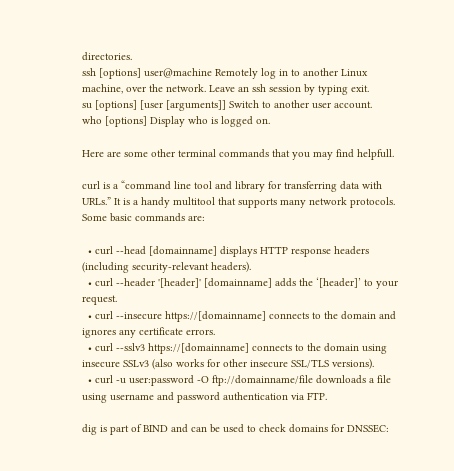directories.
ssh [options] user@machine Remotely log in to another Linux machine, over the network. Leave an ssh session by typing exit.
su [options] [user [arguments]] Switch to another user account.
who [options] Display who is logged on.

Here are some other terminal commands that you may find helpfull.

curl is a “command line tool and library for transferring data with URLs.” It is a handy multitool that supports many network protocols. Some basic commands are:

  • curl --head [domainname] displays HTTP response headers (including security-relevant headers).
  • curl --header '[header]' [domainname] adds the ‘[header]’ to your request.
  • curl --insecure https://[domainname] connects to the domain and ignores any certificate errors.
  • curl --sslv3 https://[domainname] connects to the domain using insecure SSLv3 (also works for other insecure SSL/TLS versions).
  • curl -u user:password -O ftp://domainname/file downloads a file using username and password authentication via FTP.

dig is part of BIND and can be used to check domains for DNSSEC: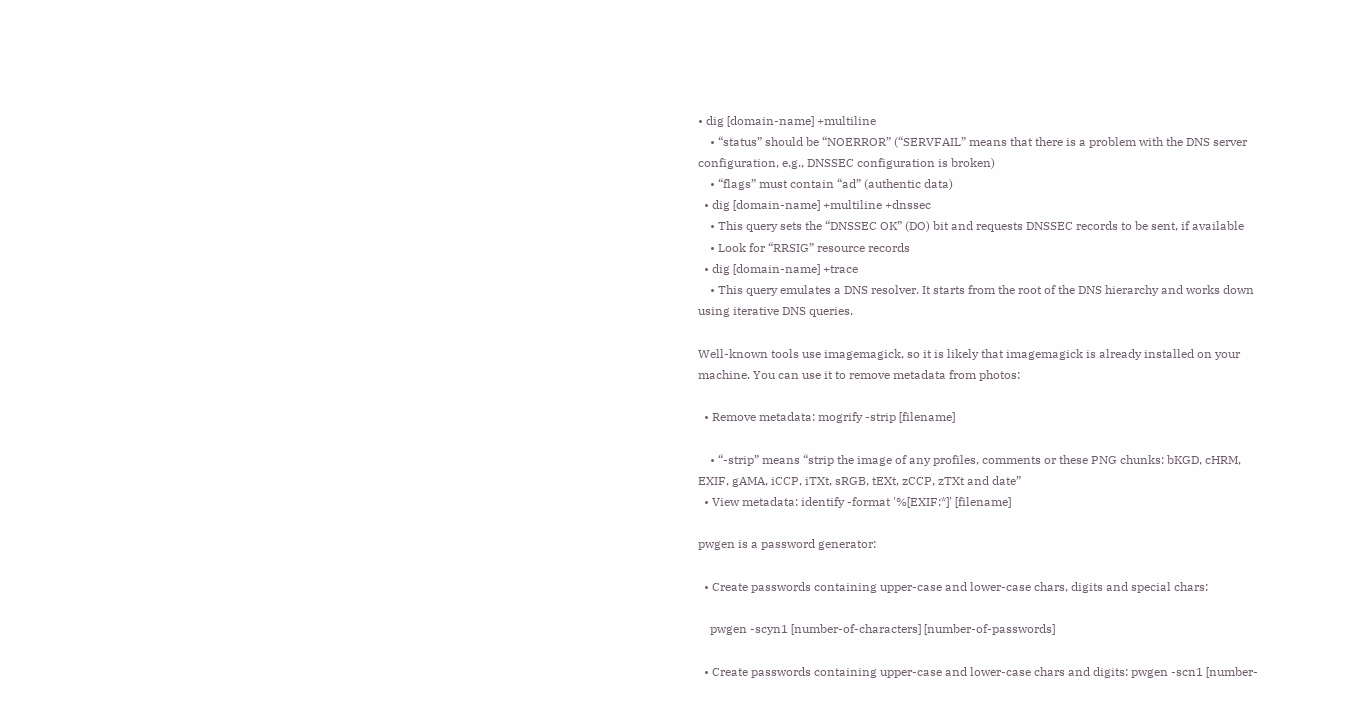• dig [domain-name] +multiline
    • “status” should be “NOERROR” (“SERVFAIL” means that there is a problem with the DNS server configuration, e.g., DNSSEC configuration is broken)
    • “flags” must contain “ad” (authentic data)
  • dig [domain-name] +multiline +dnssec
    • This query sets the “DNSSEC OK” (DO) bit and requests DNSSEC records to be sent, if available
    • Look for “RRSIG” resource records
  • dig [domain-name] +trace
    • This query emulates a DNS resolver. It starts from the root of the DNS hierarchy and works down using iterative DNS queries.

Well-known tools use imagemagick, so it is likely that imagemagick is already installed on your machine. You can use it to remove metadata from photos:

  • Remove metadata: mogrify -strip [filename]

    • “-strip” means “strip the image of any profiles, comments or these PNG chunks: bKGD, cHRM, EXIF, gAMA, iCCP, iTXt, sRGB, tEXt, zCCP, zTXt and date”
  • View metadata: identify -format '%[EXIF:*]' [filename]

pwgen is a password generator:

  • Create passwords containing upper-case and lower-case chars, digits and special chars:

    pwgen -scyn1 [number-of-characters] [number-of-passwords]

  • Create passwords containing upper-case and lower-case chars and digits: pwgen -scn1 [number-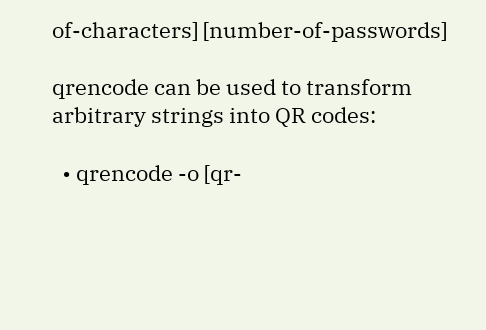of-characters] [number-of-passwords]

qrencode can be used to transform arbitrary strings into QR codes:

  • qrencode -o [qr-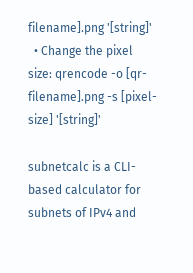filename].png '[string]'
  • Change the pixel size: qrencode -o [qr-filename].png -s [pixel-size] '[string]'

subnetcalc is a CLI-based calculator for subnets of IPv4 and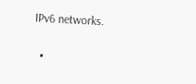IPv6 networks.

  •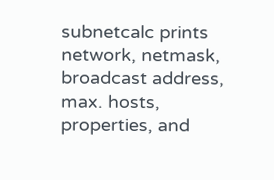subnetcalc prints network, netmask, broadcast address, max. hosts, properties, and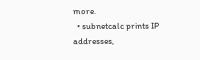more.
  • subnetcalc prints IP addresses,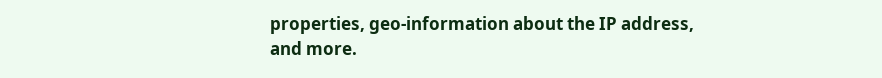properties, geo-information about the IP address, and more.